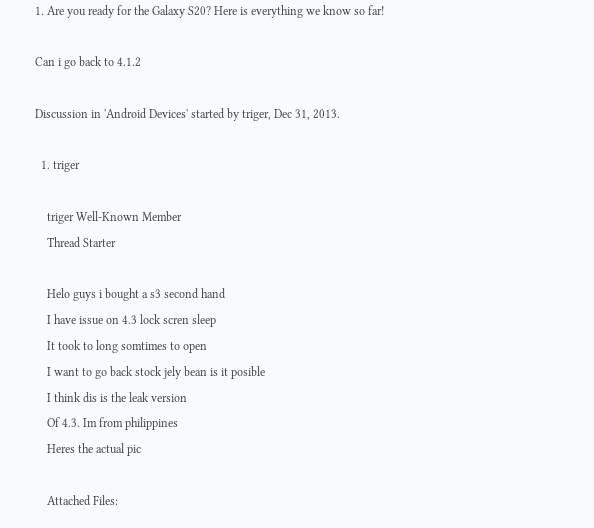1. Are you ready for the Galaxy S20? Here is everything we know so far!

Can i go back to 4.1.2

Discussion in 'Android Devices' started by triger, Dec 31, 2013.

  1. triger

    triger Well-Known Member
    Thread Starter

    Helo guys i bought a s3 second hand
    I have issue on 4.3 lock scren sleep
    It took to long somtimes to open
    I want to go back stock jely bean is it posible
    I think dis is the leak version
    Of 4.3. Im from philippines
    Heres the actual pic

    Attached Files: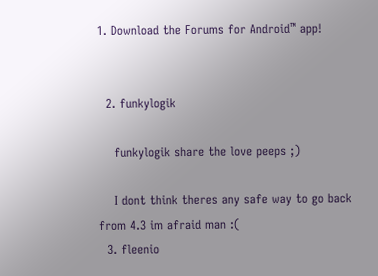1. Download the Forums for Android™ app!


  2. funkylogik

    funkylogik share the love peeps ;)

    I dont think theres any safe way to go back from 4.3 im afraid man :(
  3. fleenio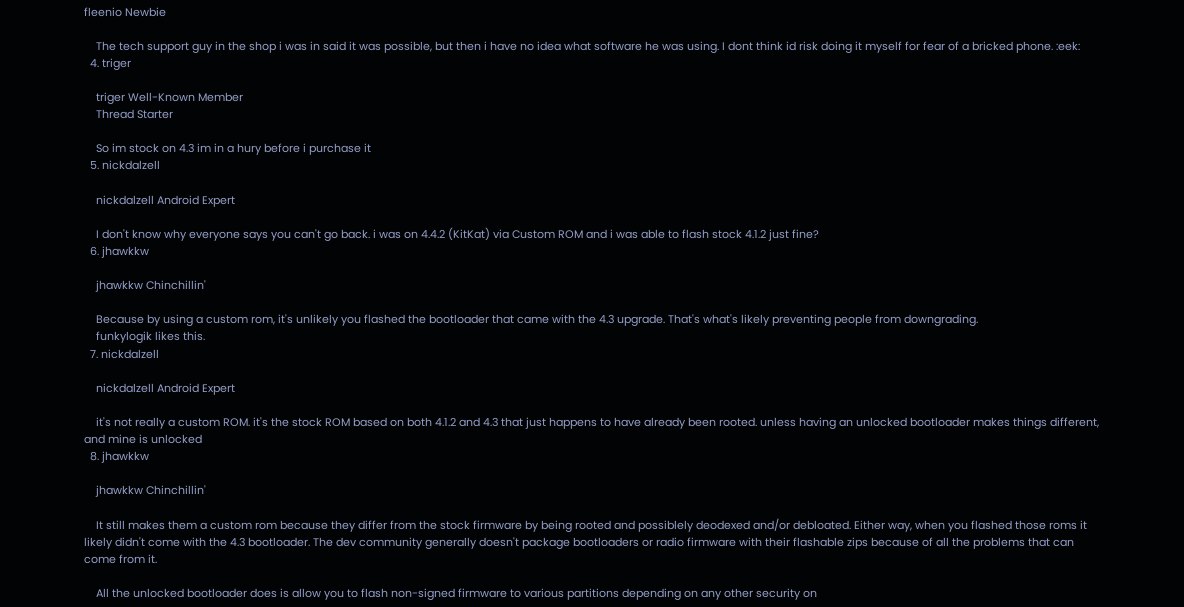fleenio Newbie

    The tech support guy in the shop i was in said it was possible, but then i have no idea what software he was using. I dont think id risk doing it myself for fear of a bricked phone. :eek:
  4. triger

    triger Well-Known Member
    Thread Starter

    So im stock on 4.3 im in a hury before i purchase it
  5. nickdalzell

    nickdalzell Android Expert

    I don't know why everyone says you can't go back. i was on 4.4.2 (KitKat) via Custom ROM and i was able to flash stock 4.1.2 just fine?
  6. jhawkkw

    jhawkkw Chinchillin'

    Because by using a custom rom, it's unlikely you flashed the bootloader that came with the 4.3 upgrade. That's what's likely preventing people from downgrading.
    funkylogik likes this.
  7. nickdalzell

    nickdalzell Android Expert

    it's not really a custom ROM. it's the stock ROM based on both 4.1.2 and 4.3 that just happens to have already been rooted. unless having an unlocked bootloader makes things different, and mine is unlocked
  8. jhawkkw

    jhawkkw Chinchillin'

    It still makes them a custom rom because they differ from the stock firmware by being rooted and possiblely deodexed and/or debloated. Either way, when you flashed those roms it likely didn't come with the 4.3 bootloader. The dev community generally doesn't package bootloaders or radio firmware with their flashable zips because of all the problems that can come from it.

    All the unlocked bootloader does is allow you to flash non-signed firmware to various partitions depending on any other security on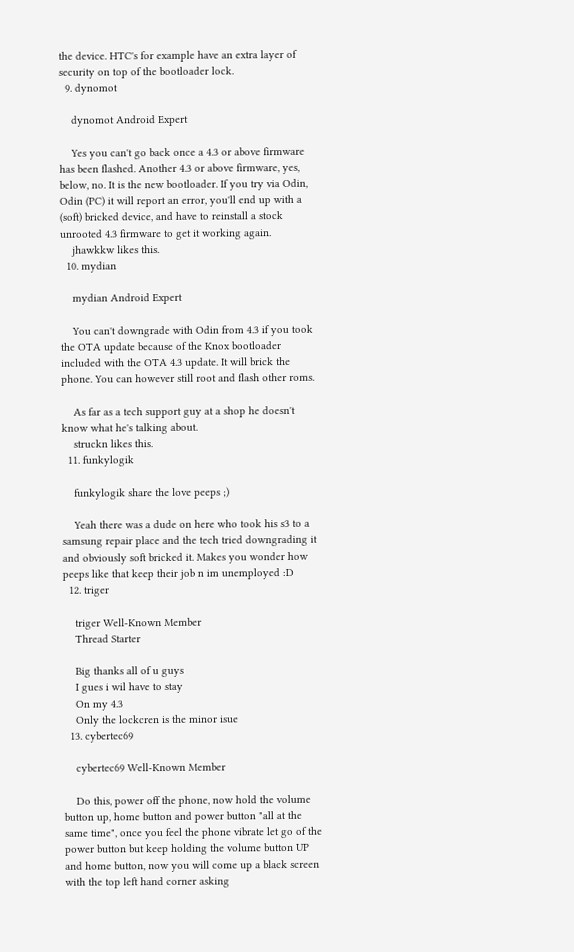the device. HTC's for example have an extra layer of security on top of the bootloader lock.
  9. dynomot

    dynomot Android Expert

    Yes you can't go back once a 4.3 or above firmware has been flashed. Another 4.3 or above firmware, yes, below, no. It is the new bootloader. If you try via Odin, Odin (PC) it will report an error, you'll end up with a (soft) bricked device, and have to reinstall a stock unrooted 4.3 firmware to get it working again.
    jhawkkw likes this.
  10. mydian

    mydian Android Expert

    You can't downgrade with Odin from 4.3 if you took the OTA update because of the Knox bootloader included with the OTA 4.3 update. It will brick the phone. You can however still root and flash other roms.

    As far as a tech support guy at a shop he doesn't know what he's talking about.
    struckn likes this.
  11. funkylogik

    funkylogik share the love peeps ;)

    Yeah there was a dude on here who took his s3 to a samsung repair place and the tech tried downgrading it and obviously soft bricked it. Makes you wonder how peeps like that keep their job n im unemployed :D
  12. triger

    triger Well-Known Member
    Thread Starter

    Big thanks all of u guys
    I gues i wil have to stay
    On my 4.3
    Only the lockcren is the minor isue
  13. cybertec69

    cybertec69 Well-Known Member

    Do this, power off the phone, now hold the volume button up, home button and power button "all at the same time", once you feel the phone vibrate let go of the power button but keep holding the volume button UP and home button, now you will come up a black screen with the top left hand corner asking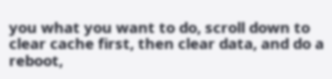you what you want to do, scroll down to clear cache first, then clear data, and do a reboot,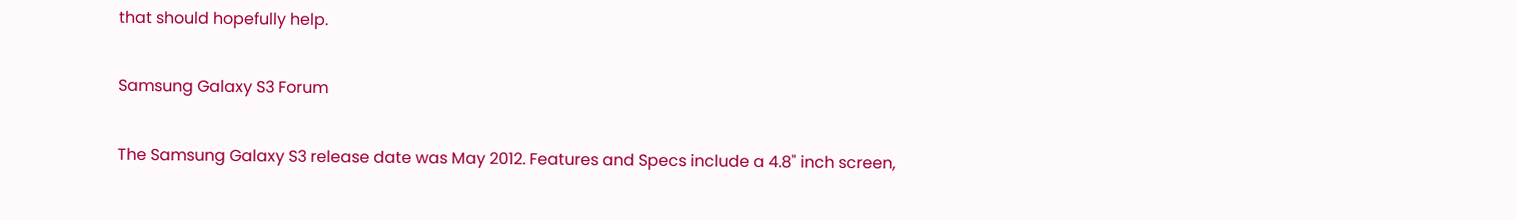that should hopefully help.

Samsung Galaxy S3 Forum

The Samsung Galaxy S3 release date was May 2012. Features and Specs include a 4.8" inch screen,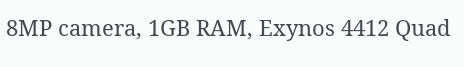8MP camera, 1GB RAM, Exynos 4412 Quad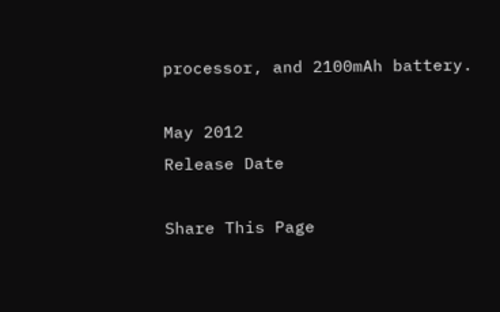processor, and 2100mAh battery.

May 2012
Release Date

Share This Page